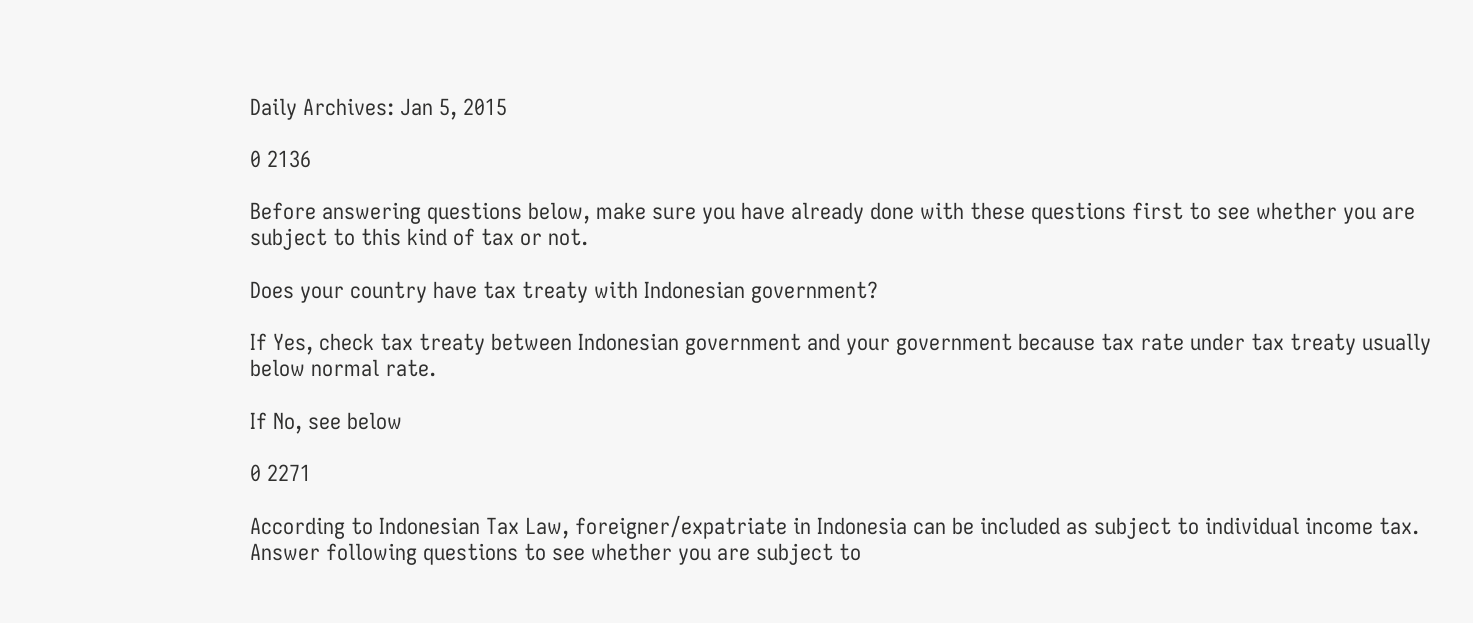Daily Archives: Jan 5, 2015

0 2136

Before answering questions below, make sure you have already done with these questions first to see whether you are subject to this kind of tax or not.

Does your country have tax treaty with Indonesian government?

If Yes, check tax treaty between Indonesian government and your government because tax rate under tax treaty usually below normal rate.

If No, see below

0 2271

According to Indonesian Tax Law, foreigner/expatriate in Indonesia can be included as subject to individual income tax. Answer following questions to see whether you are subject to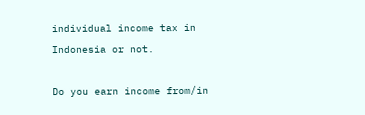individual income tax in Indonesia or not.

Do you earn income from/in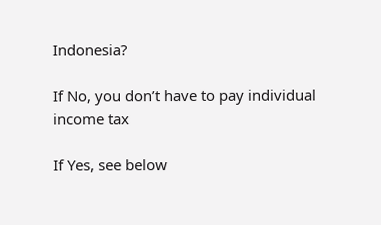Indonesia?

If No, you don’t have to pay individual income tax

If Yes, see below